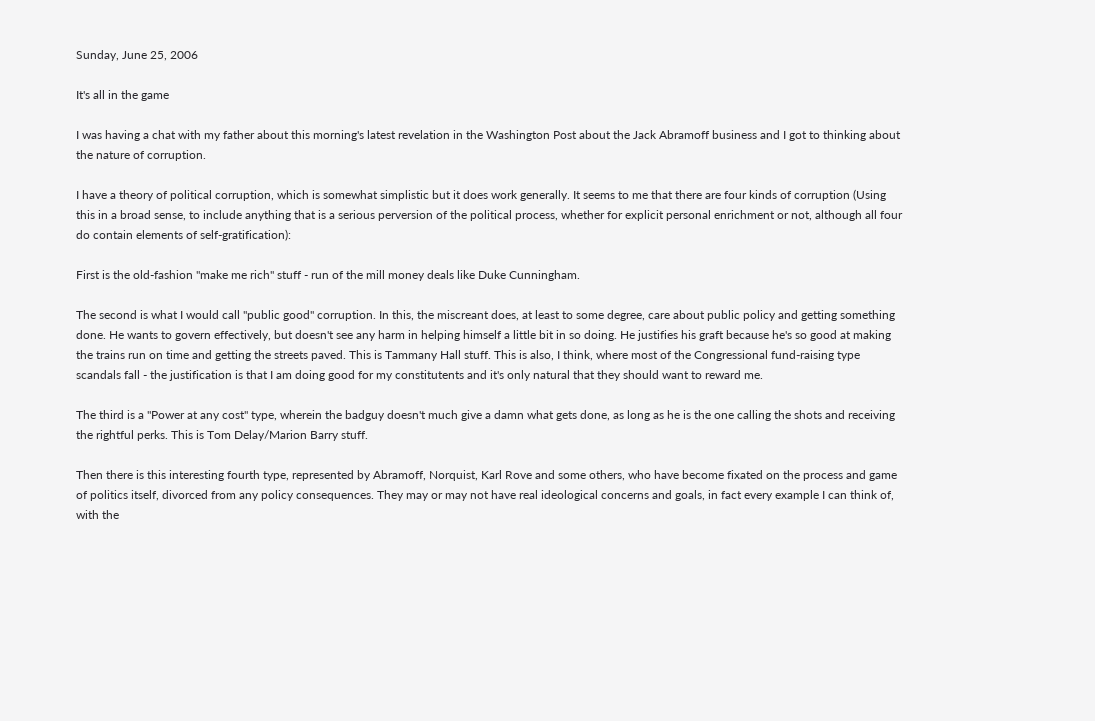Sunday, June 25, 2006

It's all in the game

I was having a chat with my father about this morning's latest revelation in the Washington Post about the Jack Abramoff business and I got to thinking about the nature of corruption.

I have a theory of political corruption, which is somewhat simplistic but it does work generally. It seems to me that there are four kinds of corruption (Using this in a broad sense, to include anything that is a serious perversion of the political process, whether for explicit personal enrichment or not, although all four do contain elements of self-gratification):

First is the old-fashion "make me rich" stuff - run of the mill money deals like Duke Cunningham.

The second is what I would call "public good" corruption. In this, the miscreant does, at least to some degree, care about public policy and getting something done. He wants to govern effectively, but doesn't see any harm in helping himself a little bit in so doing. He justifies his graft because he's so good at making the trains run on time and getting the streets paved. This is Tammany Hall stuff. This is also, I think, where most of the Congressional fund-raising type scandals fall - the justification is that I am doing good for my constitutents and it's only natural that they should want to reward me.

The third is a "Power at any cost" type, wherein the badguy doesn't much give a damn what gets done, as long as he is the one calling the shots and receiving the rightful perks. This is Tom Delay/Marion Barry stuff.

Then there is this interesting fourth type, represented by Abramoff, Norquist, Karl Rove and some others, who have become fixated on the process and game of politics itself, divorced from any policy consequences. They may or may not have real ideological concerns and goals, in fact every example I can think of, with the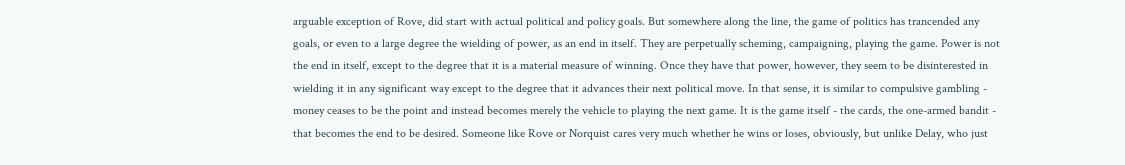arguable exception of Rove, did start with actual political and policy goals. But somewhere along the line, the game of politics has trancended any goals, or even to a large degree the wielding of power, as an end in itself. They are perpetually scheming, campaigning, playing the game. Power is not the end in itself, except to the degree that it is a material measure of winning. Once they have that power, however, they seem to be disinterested in wielding it in any significant way except to the degree that it advances their next political move. In that sense, it is similar to compulsive gambling - money ceases to be the point and instead becomes merely the vehicle to playing the next game. It is the game itself - the cards, the one-armed bandit - that becomes the end to be desired. Someone like Rove or Norquist cares very much whether he wins or loses, obviously, but unlike Delay, who just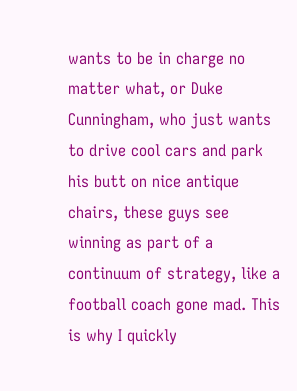wants to be in charge no matter what, or Duke Cunningham, who just wants to drive cool cars and park his butt on nice antique chairs, these guys see winning as part of a continuum of strategy, like a football coach gone mad. This is why I quickly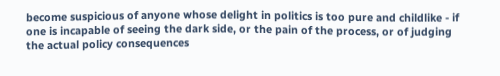become suspicious of anyone whose delight in politics is too pure and childlike - if one is incapable of seeing the dark side, or the pain of the process, or of judging the actual policy consequences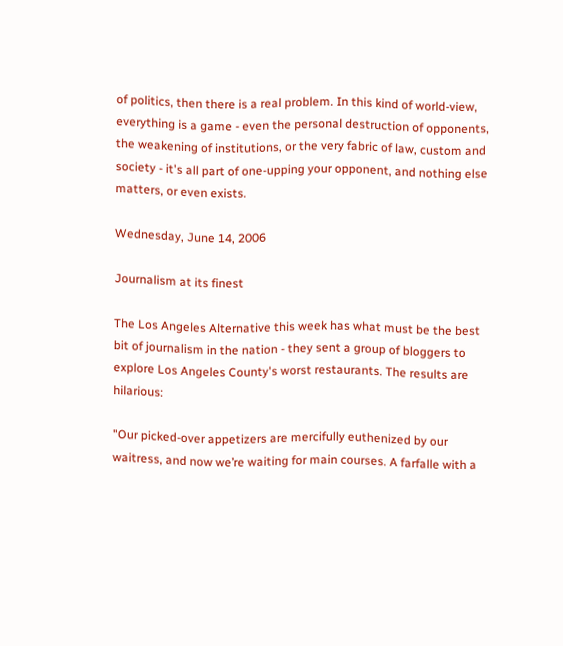of politics, then there is a real problem. In this kind of world-view, everything is a game - even the personal destruction of opponents, the weakening of institutions, or the very fabric of law, custom and society - it's all part of one-upping your opponent, and nothing else matters, or even exists.

Wednesday, June 14, 2006

Journalism at its finest

The Los Angeles Alternative this week has what must be the best bit of journalism in the nation - they sent a group of bloggers to explore Los Angeles County's worst restaurants. The results are hilarious:

"Our picked-over appetizers are mercifully euthenized by our waitress, and now we’re waiting for main courses. A farfalle with a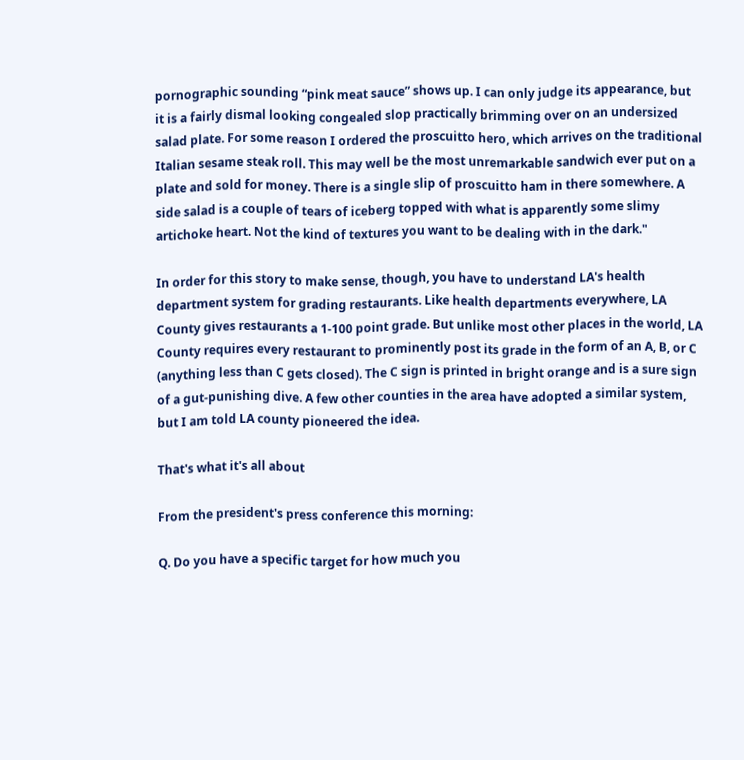pornographic sounding “pink meat sauce” shows up. I can only judge its appearance, but it is a fairly dismal looking congealed slop practically brimming over on an undersized salad plate. For some reason I ordered the proscuitto hero, which arrives on the traditional Italian sesame steak roll. This may well be the most unremarkable sandwich ever put on a plate and sold for money. There is a single slip of proscuitto ham in there somewhere. A side salad is a couple of tears of iceberg topped with what is apparently some slimy artichoke heart. Not the kind of textures you want to be dealing with in the dark."

In order for this story to make sense, though, you have to understand LA's health department system for grading restaurants. Like health departments everywhere, LA County gives restaurants a 1-100 point grade. But unlike most other places in the world, LA County requires every restaurant to prominently post its grade in the form of an A, B, or C (anything less than C gets closed). The C sign is printed in bright orange and is a sure sign of a gut-punishing dive. A few other counties in the area have adopted a similar system, but I am told LA county pioneered the idea.

That's what it's all about

From the president's press conference this morning:

Q. Do you have a specific target for how much you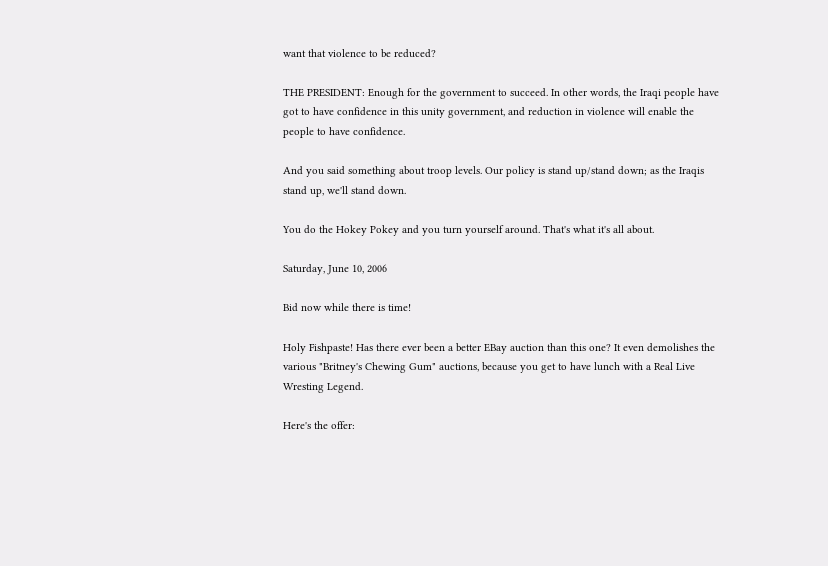want that violence to be reduced?

THE PRESIDENT: Enough for the government to succeed. In other words, the Iraqi people have got to have confidence in this unity government, and reduction in violence will enable the people to have confidence.

And you said something about troop levels. Our policy is stand up/stand down; as the Iraqis stand up, we'll stand down.

You do the Hokey Pokey and you turn yourself around. That's what it's all about.

Saturday, June 10, 2006

Bid now while there is time!

Holy Fishpaste! Has there ever been a better EBay auction than this one? It even demolishes the various "Britney's Chewing Gum" auctions, because you get to have lunch with a Real Live Wresting Legend.

Here's the offer: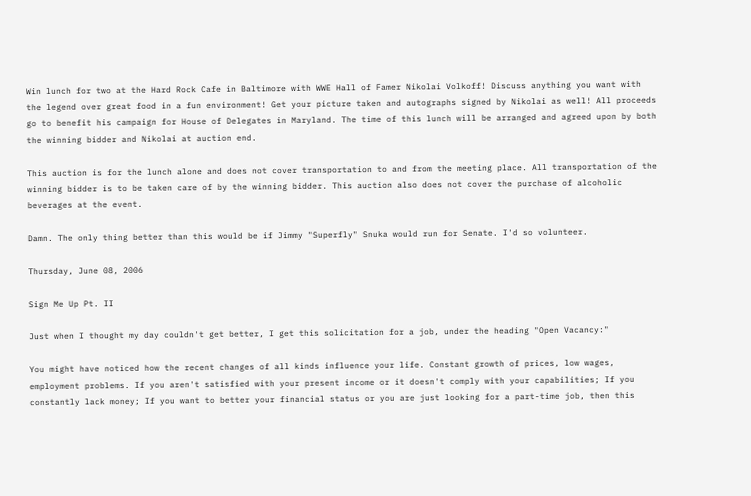Win lunch for two at the Hard Rock Cafe in Baltimore with WWE Hall of Famer Nikolai Volkoff! Discuss anything you want with the legend over great food in a fun environment! Get your picture taken and autographs signed by Nikolai as well! All proceeds go to benefit his campaign for House of Delegates in Maryland. The time of this lunch will be arranged and agreed upon by both the winning bidder and Nikolai at auction end.

This auction is for the lunch alone and does not cover transportation to and from the meeting place. All transportation of the winning bidder is to be taken care of by the winning bidder. This auction also does not cover the purchase of alcoholic beverages at the event.

Damn. The only thing better than this would be if Jimmy "Superfly" Snuka would run for Senate. I'd so volunteer.

Thursday, June 08, 2006

Sign Me Up Pt. II

Just when I thought my day couldn't get better, I get this solicitation for a job, under the heading "Open Vacancy:"

You might have noticed how the recent changes of all kinds influence your life. Constant growth of prices, low wages, employment problems. If you aren't satisfied with your present income or it doesn't comply with your capabilities; If you constantly lack money; If you want to better your financial status or you are just looking for a part-time job, then this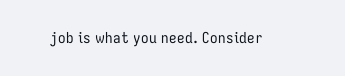job is what you need. Consider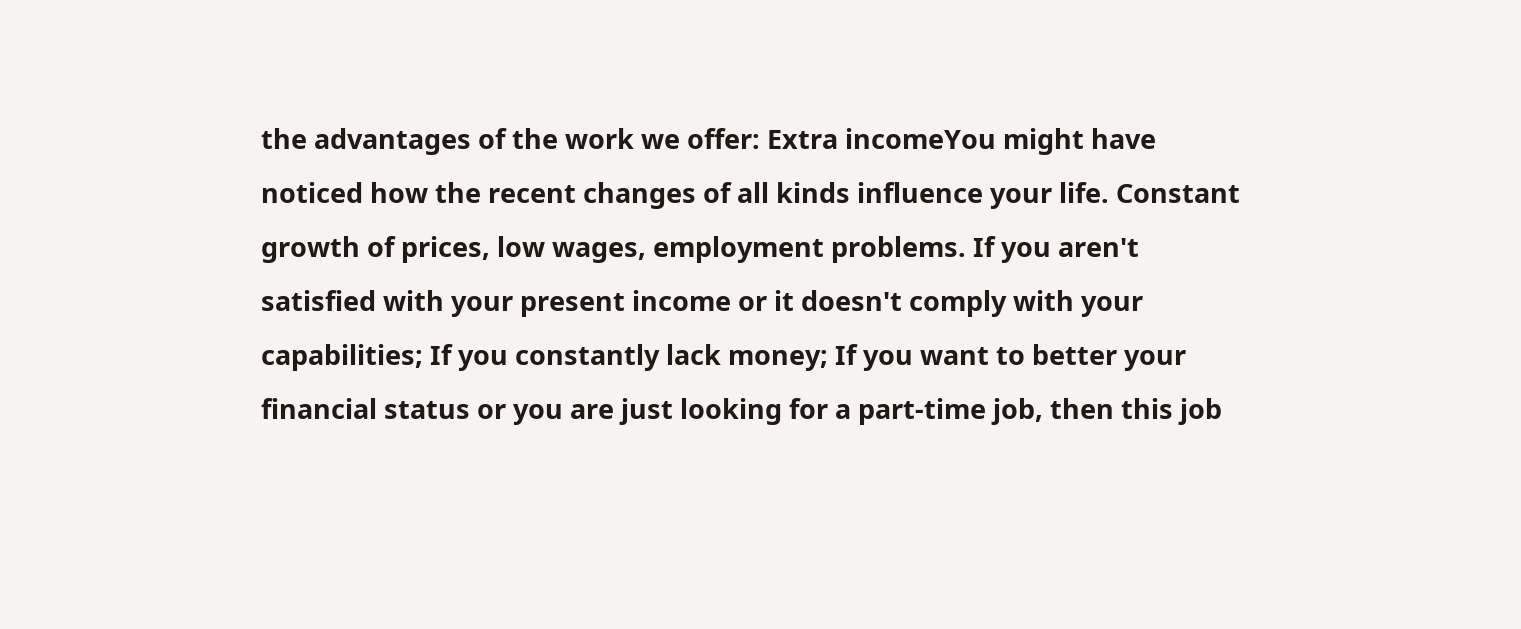the advantages of the work we offer: Extra incomeYou might have noticed how the recent changes of all kinds influence your life. Constant growth of prices, low wages, employment problems. If you aren't satisfied with your present income or it doesn't comply with your capabilities; If you constantly lack money; If you want to better your financial status or you are just looking for a part-time job, then this job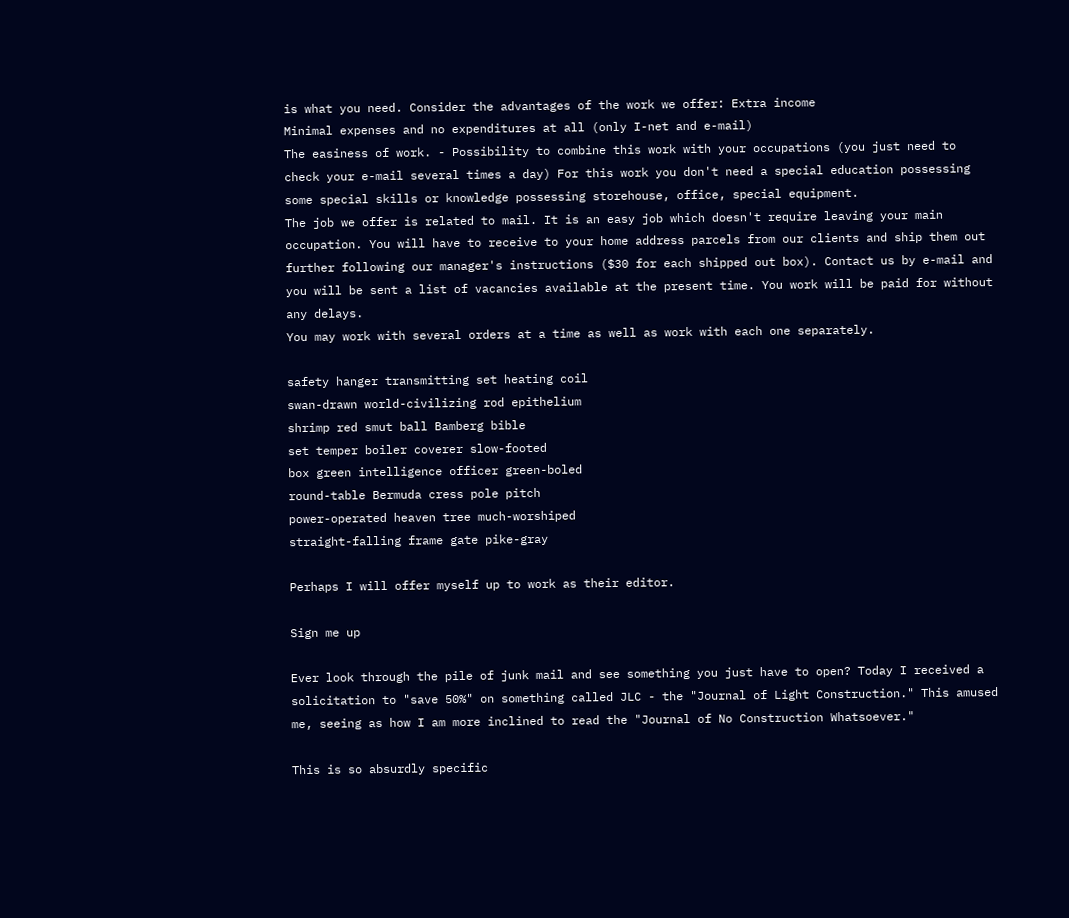is what you need. Consider the advantages of the work we offer: Extra income
Minimal expenses and no expenditures at all (only I-net and e-mail)
The easiness of work. - Possibility to combine this work with your occupations (you just need to check your e-mail several times a day) For this work you don't need a special education possessing some special skills or knowledge possessing storehouse, office, special equipment.
The job we offer is related to mail. It is an easy job which doesn't require leaving your main occupation. You will have to receive to your home address parcels from our clients and ship them out further following our manager's instructions ($30 for each shipped out box). Contact us by e-mail and you will be sent a list of vacancies available at the present time. You work will be paid for without any delays.
You may work with several orders at a time as well as work with each one separately.

safety hanger transmitting set heating coil
swan-drawn world-civilizing rod epithelium
shrimp red smut ball Bamberg bible
set temper boiler coverer slow-footed
box green intelligence officer green-boled
round-table Bermuda cress pole pitch
power-operated heaven tree much-worshiped
straight-falling frame gate pike-gray

Perhaps I will offer myself up to work as their editor.

Sign me up

Ever look through the pile of junk mail and see something you just have to open? Today I received a solicitation to "save 50%" on something called JLC - the "Journal of Light Construction." This amused me, seeing as how I am more inclined to read the "Journal of No Construction Whatsoever."

This is so absurdly specific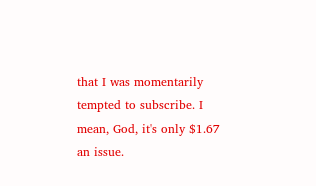that I was momentarily tempted to subscribe. I mean, God, it's only $1.67 an issue.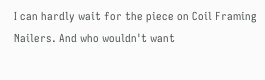I can hardly wait for the piece on Coil Framing Nailers. And who wouldn't want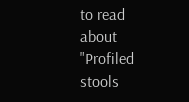to read about "Profiled stools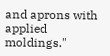and aprons with applied moldings."